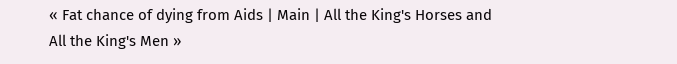« Fat chance of dying from Aids | Main | All the King's Horses and All the King's Men »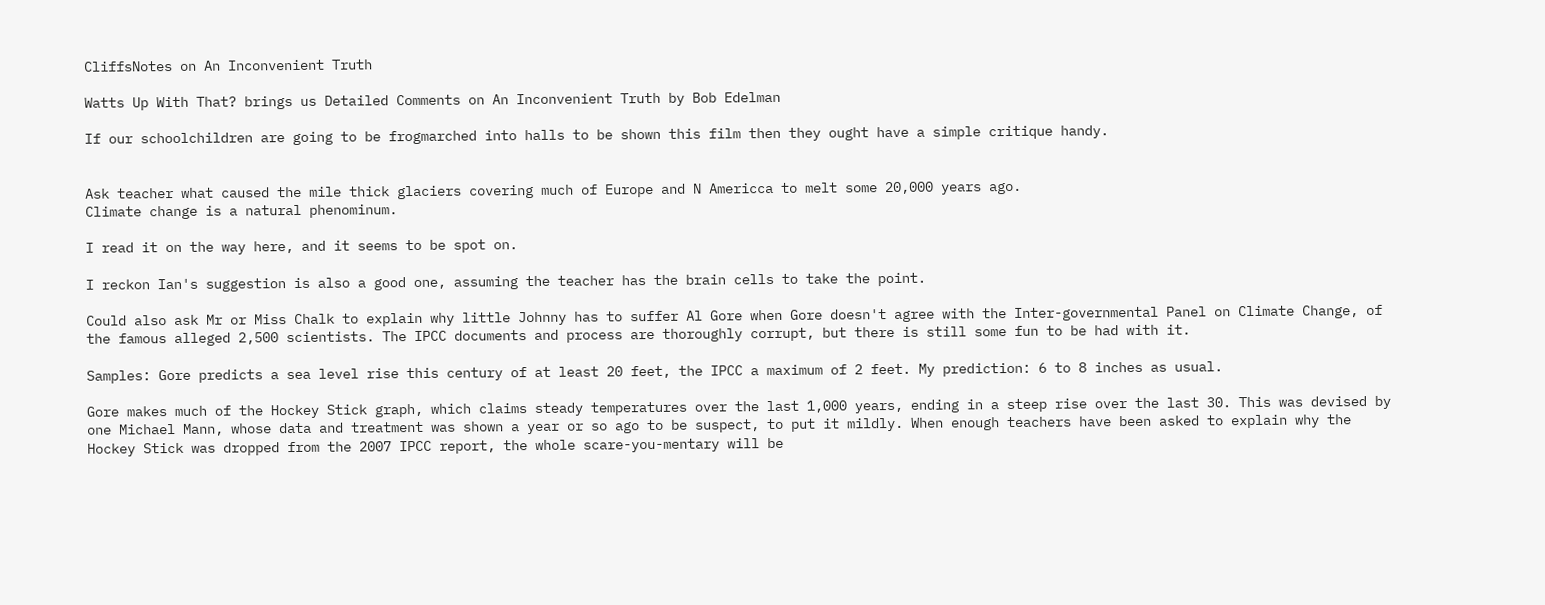CliffsNotes on An Inconvenient Truth

Watts Up With That? brings us Detailed Comments on An Inconvenient Truth by Bob Edelman

If our schoolchildren are going to be frogmarched into halls to be shown this film then they ought have a simple critique handy.


Ask teacher what caused the mile thick glaciers covering much of Europe and N Americca to melt some 20,000 years ago.
Climate change is a natural phenominum.

I read it on the way here, and it seems to be spot on.

I reckon Ian's suggestion is also a good one, assuming the teacher has the brain cells to take the point.

Could also ask Mr or Miss Chalk to explain why little Johnny has to suffer Al Gore when Gore doesn't agree with the Inter-governmental Panel on Climate Change, of the famous alleged 2,500 scientists. The IPCC documents and process are thoroughly corrupt, but there is still some fun to be had with it.

Samples: Gore predicts a sea level rise this century of at least 20 feet, the IPCC a maximum of 2 feet. My prediction: 6 to 8 inches as usual.

Gore makes much of the Hockey Stick graph, which claims steady temperatures over the last 1,000 years, ending in a steep rise over the last 30. This was devised by one Michael Mann, whose data and treatment was shown a year or so ago to be suspect, to put it mildly. When enough teachers have been asked to explain why the Hockey Stick was dropped from the 2007 IPCC report, the whole scare-you-mentary will be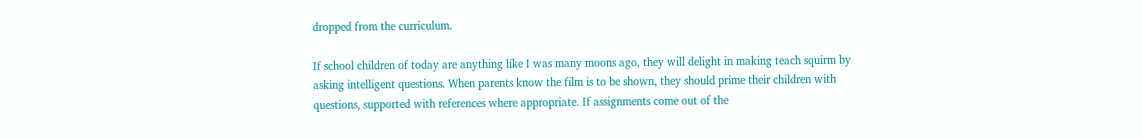dropped from the curriculum.

If school children of today are anything like I was many moons ago, they will delight in making teach squirm by asking intelligent questions. When parents know the film is to be shown, they should prime their children with questions, supported with references where appropriate. If assignments come out of the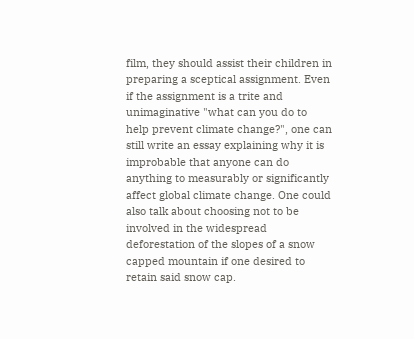film, they should assist their children in preparing a sceptical assignment. Even if the assignment is a trite and unimaginative "what can you do to help prevent climate change?", one can still write an essay explaining why it is improbable that anyone can do anything to measurably or significantly affect global climate change. One could also talk about choosing not to be involved in the widespread deforestation of the slopes of a snow capped mountain if one desired to retain said snow cap.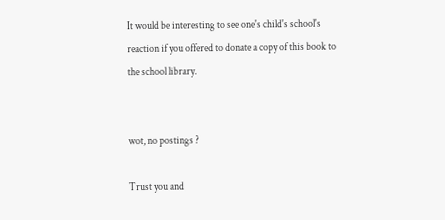It would be interesting to see one's child's school's reaction if you offered to donate a copy of this book to the school library.


wot, no postings ?

Trust you and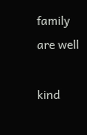family are well

kind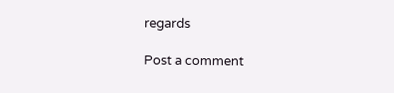regards

Post a comment